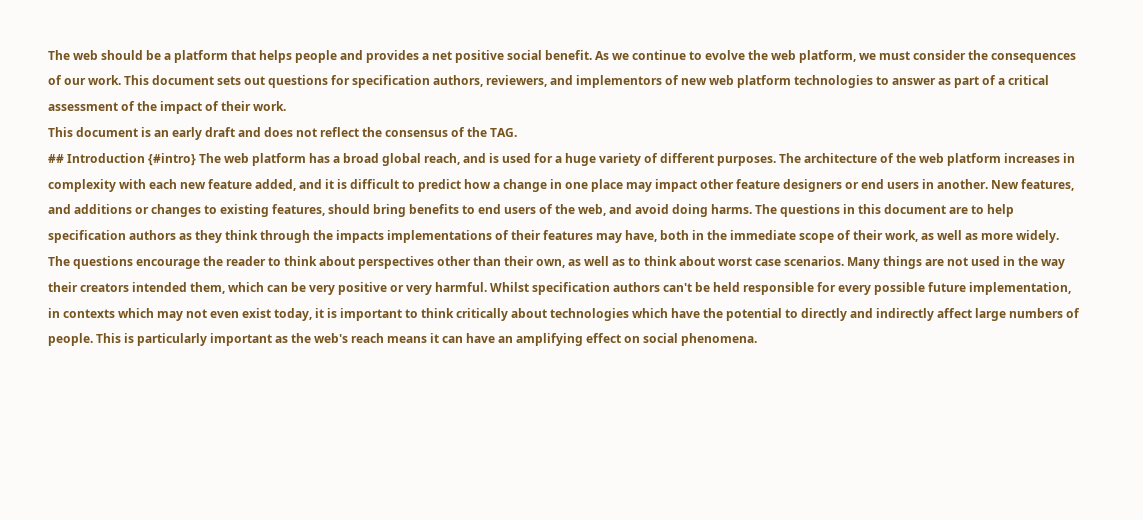The web should be a platform that helps people and provides a net positive social benefit. As we continue to evolve the web platform, we must consider the consequences of our work. This document sets out questions for specification authors, reviewers, and implementors of new web platform technologies to answer as part of a critical assessment of the impact of their work.
This document is an early draft and does not reflect the consensus of the TAG.
## Introduction {#intro} The web platform has a broad global reach, and is used for a huge variety of different purposes. The architecture of the web platform increases in complexity with each new feature added, and it is difficult to predict how a change in one place may impact other feature designers or end users in another. New features, and additions or changes to existing features, should bring benefits to end users of the web, and avoid doing harms. The questions in this document are to help specification authors as they think through the impacts implementations of their features may have, both in the immediate scope of their work, as well as more widely. The questions encourage the reader to think about perspectives other than their own, as well as to think about worst case scenarios. Many things are not used in the way their creators intended them, which can be very positive or very harmful. Whilst specification authors can't be held responsible for every possible future implementation, in contexts which may not even exist today, it is important to think critically about technologies which have the potential to directly and indirectly affect large numbers of people. This is particularly important as the web's reach means it can have an amplifying effect on social phenomena.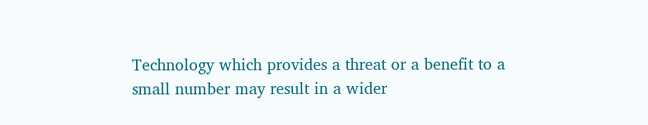Technology which provides a threat or a benefit to a small number may result in a wider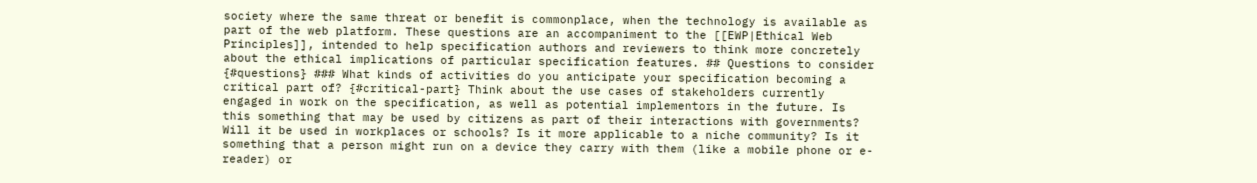society where the same threat or benefit is commonplace, when the technology is available as part of the web platform. These questions are an accompaniment to the [[EWP|Ethical Web Principles]], intended to help specification authors and reviewers to think more concretely about the ethical implications of particular specification features. ## Questions to consider {#questions} ### What kinds of activities do you anticipate your specification becoming a critical part of? {#critical-part} Think about the use cases of stakeholders currently engaged in work on the specification, as well as potential implementors in the future. Is this something that may be used by citizens as part of their interactions with governments? Will it be used in workplaces or schools? Is it more applicable to a niche community? Is it something that a person might run on a device they carry with them (like a mobile phone or e-reader) or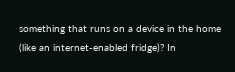something that runs on a device in the home (like an internet-enabled fridge)? In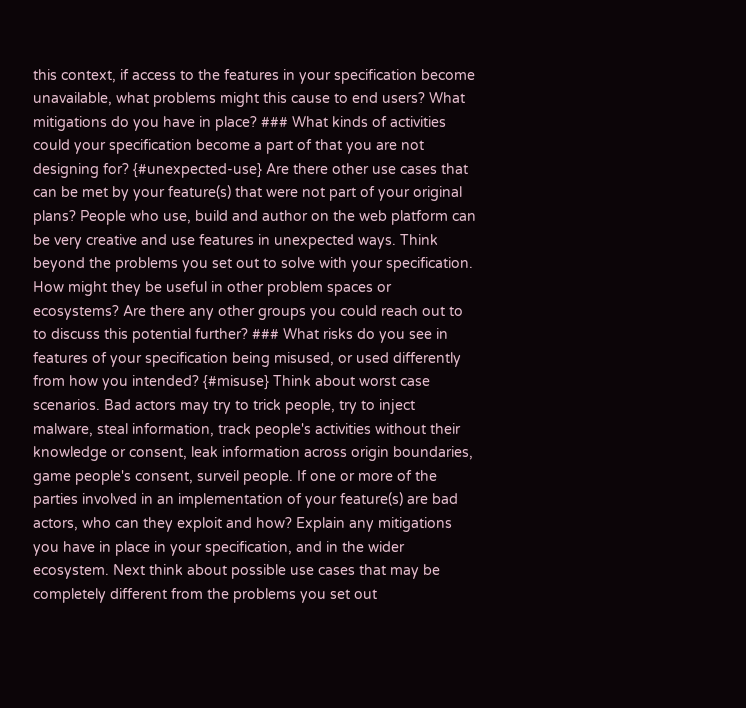this context, if access to the features in your specification become unavailable, what problems might this cause to end users? What mitigations do you have in place? ### What kinds of activities could your specification become a part of that you are not designing for? {#unexpected-use} Are there other use cases that can be met by your feature(s) that were not part of your original plans? People who use, build and author on the web platform can be very creative and use features in unexpected ways. Think beyond the problems you set out to solve with your specification. How might they be useful in other problem spaces or ecosystems? Are there any other groups you could reach out to to discuss this potential further? ### What risks do you see in features of your specification being misused, or used differently from how you intended? {#misuse} Think about worst case scenarios. Bad actors may try to trick people, try to inject malware, steal information, track people's activities without their knowledge or consent, leak information across origin boundaries, game people's consent, surveil people. If one or more of the parties involved in an implementation of your feature(s) are bad actors, who can they exploit and how? Explain any mitigations you have in place in your specification, and in the wider ecosystem. Next think about possible use cases that may be completely different from the problems you set out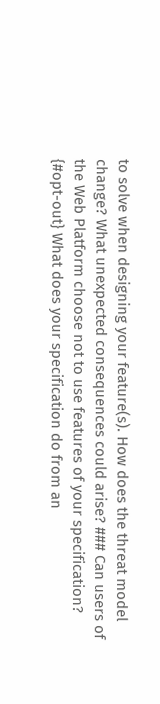to solve when designing your feature(s). How does the threat model change? What unexpected consequences could arise? ### Can users of the Web Platform choose not to use features of your specification? {#opt-out} What does your specification do from an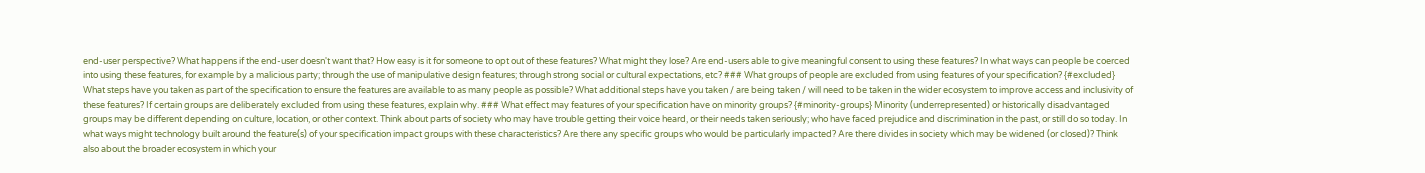end-user perspective? What happens if the end-user doesn't want that? How easy is it for someone to opt out of these features? What might they lose? Are end-users able to give meaningful consent to using these features? In what ways can people be coerced into using these features, for example by a malicious party; through the use of manipulative design features; through strong social or cultural expectations, etc? ### What groups of people are excluded from using features of your specification? {#excluded} What steps have you taken as part of the specification to ensure the features are available to as many people as possible? What additional steps have you taken / are being taken / will need to be taken in the wider ecosystem to improve access and inclusivity of these features? If certain groups are deliberately excluded from using these features, explain why. ### What effect may features of your specification have on minority groups? {#minority-groups} Minority (underrepresented) or historically disadvantaged groups may be different depending on culture, location, or other context. Think about parts of society who may have trouble getting their voice heard, or their needs taken seriously; who have faced prejudice and discrimination in the past, or still do so today. In what ways might technology built around the feature(s) of your specification impact groups with these characteristics? Are there any specific groups who would be particularly impacted? Are there divides in society which may be widened (or closed)? Think also about the broader ecosystem in which your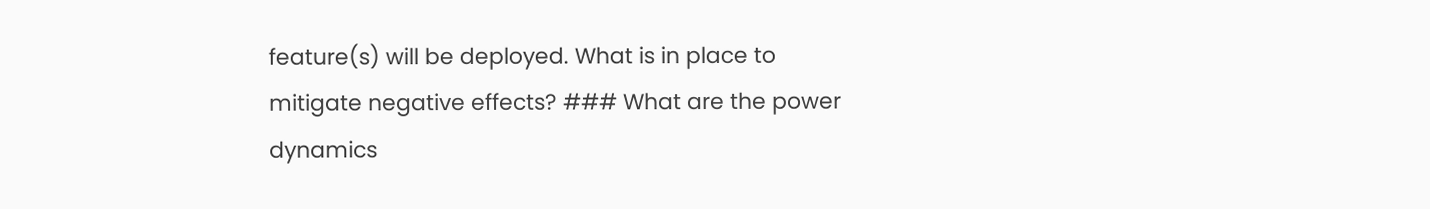feature(s) will be deployed. What is in place to mitigate negative effects? ### What are the power dynamics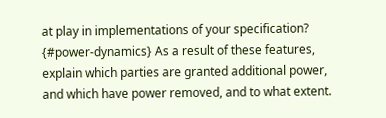at play in implementations of your specification? {#power-dynamics} As a result of these features, explain which parties are granted additional power, and which have power removed, and to what extent.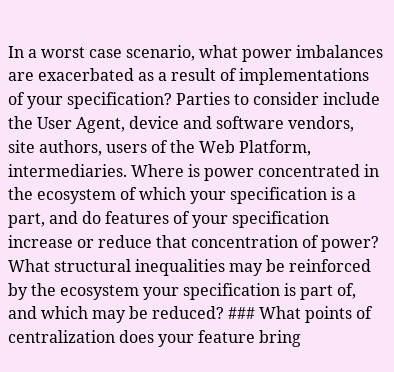In a worst case scenario, what power imbalances are exacerbated as a result of implementations of your specification? Parties to consider include the User Agent, device and software vendors, site authors, users of the Web Platform, intermediaries. Where is power concentrated in the ecosystem of which your specification is a part, and do features of your specification increase or reduce that concentration of power? What structural inequalities may be reinforced by the ecosystem your specification is part of, and which may be reduced? ### What points of centralization does your feature bring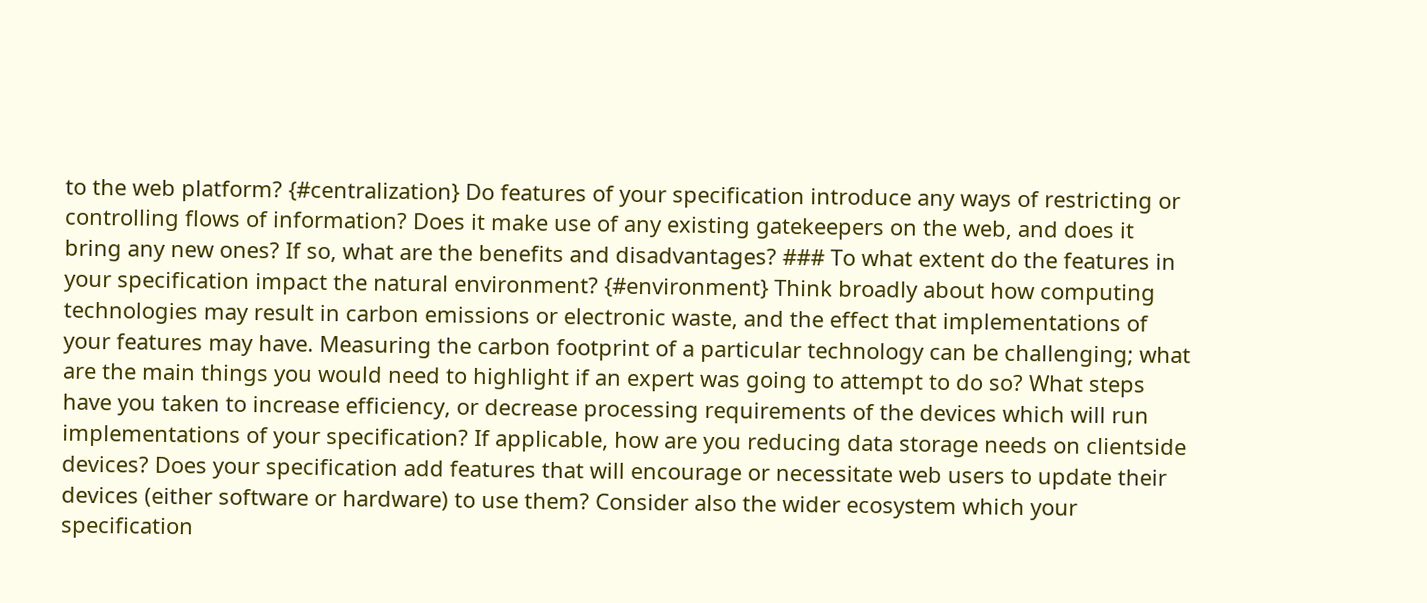to the web platform? {#centralization} Do features of your specification introduce any ways of restricting or controlling flows of information? Does it make use of any existing gatekeepers on the web, and does it bring any new ones? If so, what are the benefits and disadvantages? ### To what extent do the features in your specification impact the natural environment? {#environment} Think broadly about how computing technologies may result in carbon emissions or electronic waste, and the effect that implementations of your features may have. Measuring the carbon footprint of a particular technology can be challenging; what are the main things you would need to highlight if an expert was going to attempt to do so? What steps have you taken to increase efficiency, or decrease processing requirements of the devices which will run implementations of your specification? If applicable, how are you reducing data storage needs on clientside devices? Does your specification add features that will encourage or necessitate web users to update their devices (either software or hardware) to use them? Consider also the wider ecosystem which your specification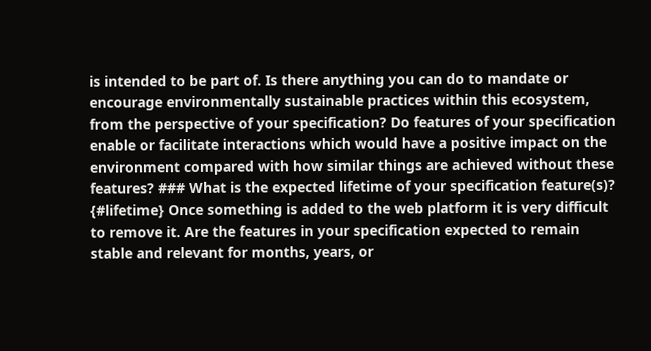is intended to be part of. Is there anything you can do to mandate or encourage environmentally sustainable practices within this ecosystem, from the perspective of your specification? Do features of your specification enable or facilitate interactions which would have a positive impact on the environment compared with how similar things are achieved without these features? ### What is the expected lifetime of your specification feature(s)? {#lifetime} Once something is added to the web platform it is very difficult to remove it. Are the features in your specification expected to remain stable and relevant for months, years, or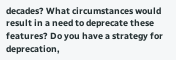decades? What circumstances would result in a need to deprecate these features? Do you have a strategy for deprecation,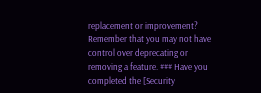replacement or improvement? Remember that you may not have control over deprecating or removing a feature. ### Have you completed the [Security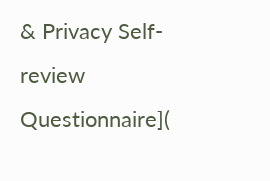& Privacy Self-review Questionnaire](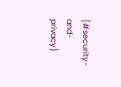{#security-and-privacy}